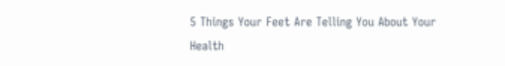5 Things Your Feet Are Telling You About Your Health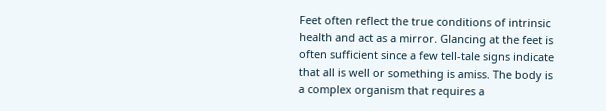Feet often reflect the true conditions of intrinsic health and act as a mirror. Glancing at the feet is often sufficient since a few tell-tale signs indicate that all is well or something is amiss. The body is a complex organism that requires a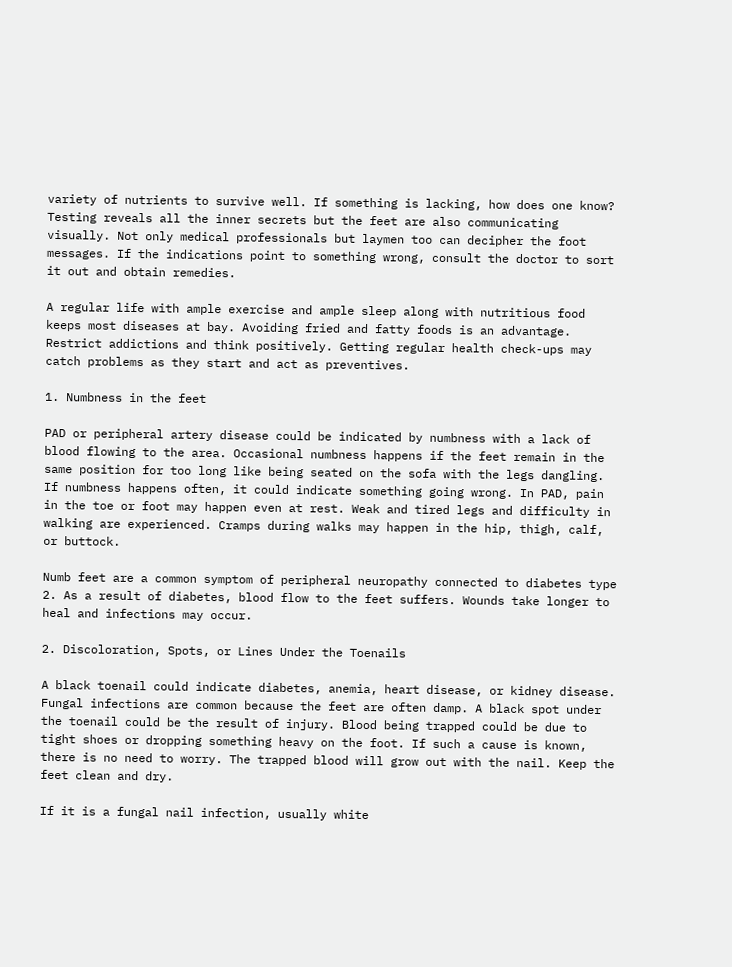variety of nutrients to survive well. If something is lacking, how does one know? Testing reveals all the inner secrets but the feet are also communicating visually. Not only medical professionals but laymen too can decipher the foot messages. If the indications point to something wrong, consult the doctor to sort it out and obtain remedies.

A regular life with ample exercise and ample sleep along with nutritious food keeps most diseases at bay. Avoiding fried and fatty foods is an advantage. Restrict addictions and think positively. Getting regular health check-ups may catch problems as they start and act as preventives.

1. Numbness in the feet

PAD or peripheral artery disease could be indicated by numbness with a lack of blood flowing to the area. Occasional numbness happens if the feet remain in the same position for too long like being seated on the sofa with the legs dangling. If numbness happens often, it could indicate something going wrong. In PAD, pain in the toe or foot may happen even at rest. Weak and tired legs and difficulty in walking are experienced. Cramps during walks may happen in the hip, thigh, calf, or buttock.

Numb feet are a common symptom of peripheral neuropathy connected to diabetes type 2. As a result of diabetes, blood flow to the feet suffers. Wounds take longer to heal and infections may occur.

2. Discoloration, Spots, or Lines Under the Toenails

A black toenail could indicate diabetes, anemia, heart disease, or kidney disease. Fungal infections are common because the feet are often damp. A black spot under the toenail could be the result of injury. Blood being trapped could be due to tight shoes or dropping something heavy on the foot. If such a cause is known, there is no need to worry. The trapped blood will grow out with the nail. Keep the feet clean and dry.

If it is a fungal nail infection, usually white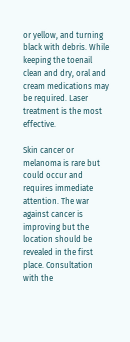or yellow, and turning black with debris. While keeping the toenail clean and dry, oral and cream medications may be required. Laser treatment is the most effective.

Skin cancer or melanoma is rare but could occur and requires immediate attention. The war against cancer is improving but the location should be revealed in the first place. Consultation with the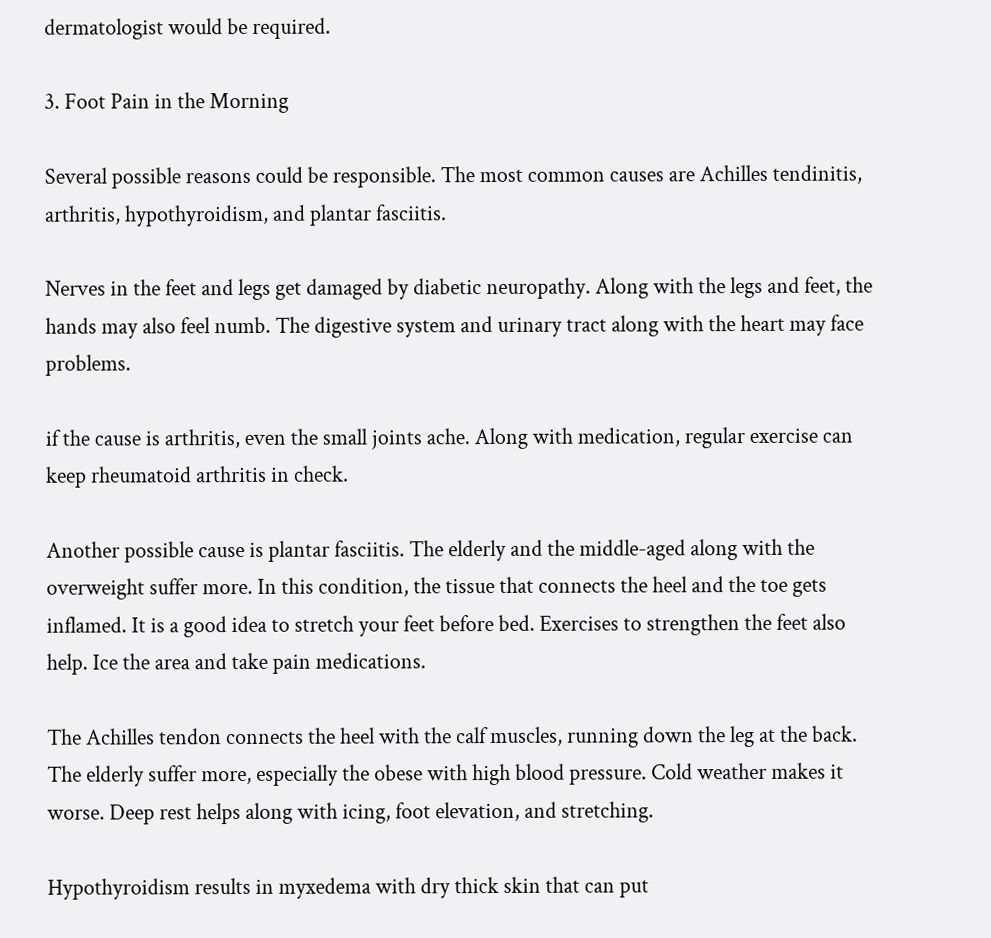dermatologist would be required.

3. Foot Pain in the Morning

Several possible reasons could be responsible. The most common causes are Achilles tendinitis, arthritis, hypothyroidism, and plantar fasciitis.

Nerves in the feet and legs get damaged by diabetic neuropathy. Along with the legs and feet, the hands may also feel numb. The digestive system and urinary tract along with the heart may face problems.

if the cause is arthritis, even the small joints ache. Along with medication, regular exercise can keep rheumatoid arthritis in check.

Another possible cause is plantar fasciitis. The elderly and the middle-aged along with the overweight suffer more. In this condition, the tissue that connects the heel and the toe gets inflamed. It is a good idea to stretch your feet before bed. Exercises to strengthen the feet also help. Ice the area and take pain medications.

The Achilles tendon connects the heel with the calf muscles, running down the leg at the back. The elderly suffer more, especially the obese with high blood pressure. Cold weather makes it worse. Deep rest helps along with icing, foot elevation, and stretching.

Hypothyroidism results in myxedema with dry thick skin that can put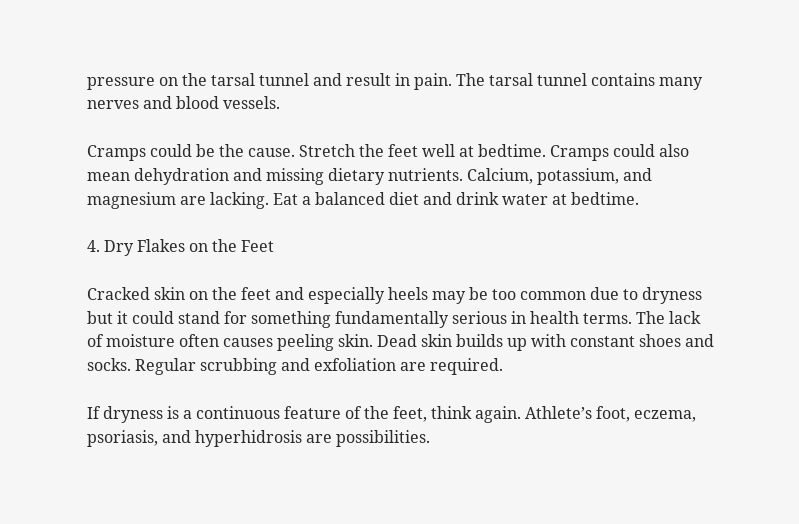pressure on the tarsal tunnel and result in pain. The tarsal tunnel contains many nerves and blood vessels.

Cramps could be the cause. Stretch the feet well at bedtime. Cramps could also mean dehydration and missing dietary nutrients. Calcium, potassium, and magnesium are lacking. Eat a balanced diet and drink water at bedtime.

4. Dry Flakes on the Feet

Cracked skin on the feet and especially heels may be too common due to dryness but it could stand for something fundamentally serious in health terms. The lack of moisture often causes peeling skin. Dead skin builds up with constant shoes and socks. Regular scrubbing and exfoliation are required.

If dryness is a continuous feature of the feet, think again. Athlete’s foot, eczema, psoriasis, and hyperhidrosis are possibilities.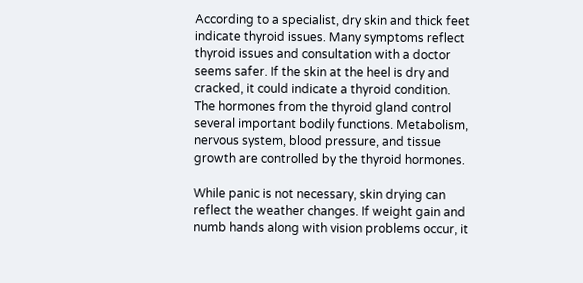According to a specialist, dry skin and thick feet indicate thyroid issues. Many symptoms reflect thyroid issues and consultation with a doctor seems safer. If the skin at the heel is dry and cracked, it could indicate a thyroid condition. The hormones from the thyroid gland control several important bodily functions. Metabolism, nervous system, blood pressure, and tissue growth are controlled by the thyroid hormones.

While panic is not necessary, skin drying can reflect the weather changes. If weight gain and numb hands along with vision problems occur, it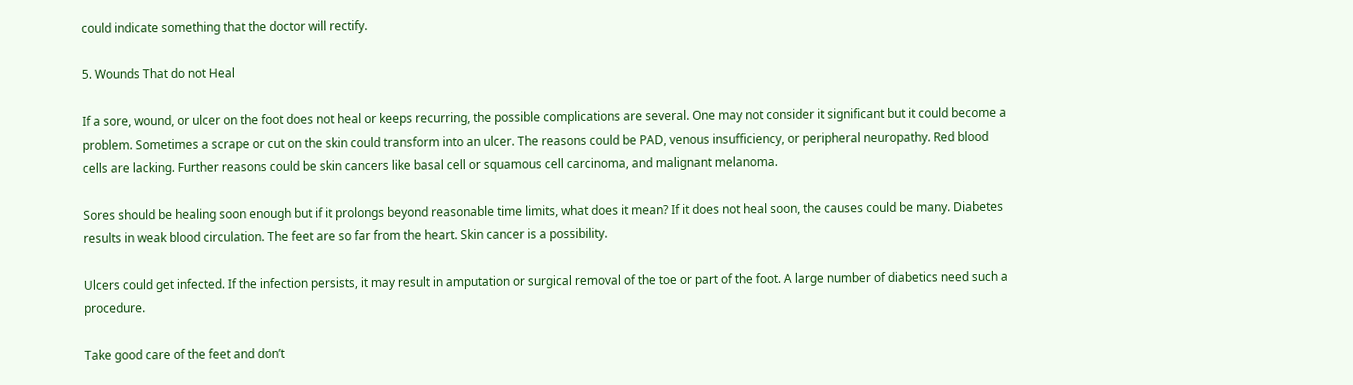could indicate something that the doctor will rectify.

5. Wounds That do not Heal

If a sore, wound, or ulcer on the foot does not heal or keeps recurring, the possible complications are several. One may not consider it significant but it could become a problem. Sometimes a scrape or cut on the skin could transform into an ulcer. The reasons could be PAD, venous insufficiency, or peripheral neuropathy. Red blood cells are lacking. Further reasons could be skin cancers like basal cell or squamous cell carcinoma, and malignant melanoma.

Sores should be healing soon enough but if it prolongs beyond reasonable time limits, what does it mean? If it does not heal soon, the causes could be many. Diabetes results in weak blood circulation. The feet are so far from the heart. Skin cancer is a possibility.

Ulcers could get infected. If the infection persists, it may result in amputation or surgical removal of the toe or part of the foot. A large number of diabetics need such a procedure.

Take good care of the feet and don’t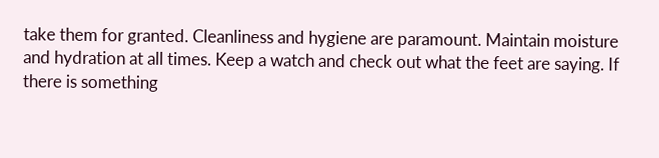take them for granted. Cleanliness and hygiene are paramount. Maintain moisture and hydration at all times. Keep a watch and check out what the feet are saying. If there is something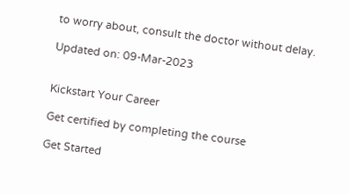to worry about, consult the doctor without delay.

Updated on: 09-Mar-2023


Kickstart Your Career

Get certified by completing the course

Get Started